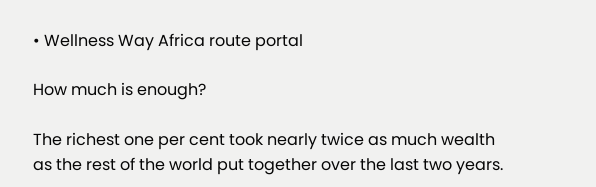• Wellness Way Africa route portal

How much is enough?

The richest one per cent took nearly twice as much wealth as the rest of the world put together over the last two years.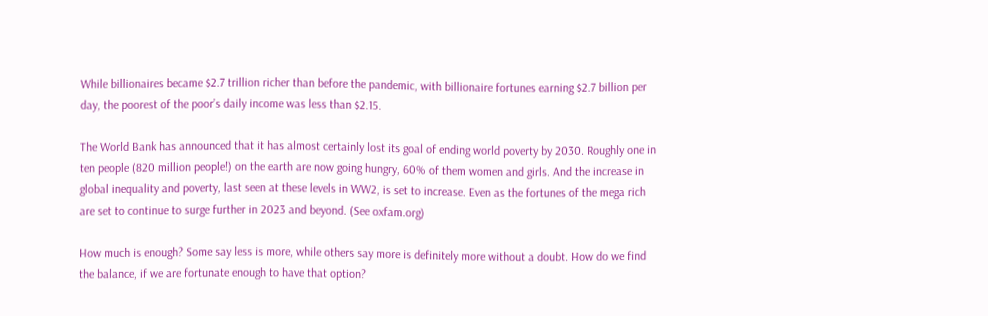While billionaires became $2.7 trillion richer than before the pandemic, with billionaire fortunes earning $2.7 billion per day, the poorest of the poor’s daily income was less than $2.15.

The World Bank has announced that it has almost certainly lost its goal of ending world poverty by 2030. Roughly one in ten people (820 million people!) on the earth are now going hungry, 60% of them women and girls. And the increase in global inequality and poverty, last seen at these levels in WW2, is set to increase. Even as the fortunes of the mega rich are set to continue to surge further in 2023 and beyond. (See oxfam.org)

How much is enough? Some say less is more, while others say more is definitely more without a doubt. How do we find the balance, if we are fortunate enough to have that option?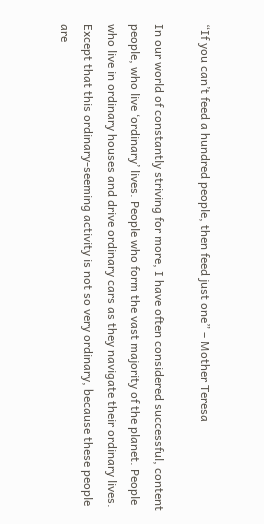“If you can’t feed a hundred people, then feed just one” – Mother Teresa

In our world of constantly striving for more, I have often considered successful, content people, who live ‘ordinary’ lives. People who form the vast majority of the planet. People who live in ordinary houses and drive ordinary cars as they navigate their ordinary lives. Except that this ordinary-seeming activity is not so very ordinary, because these people are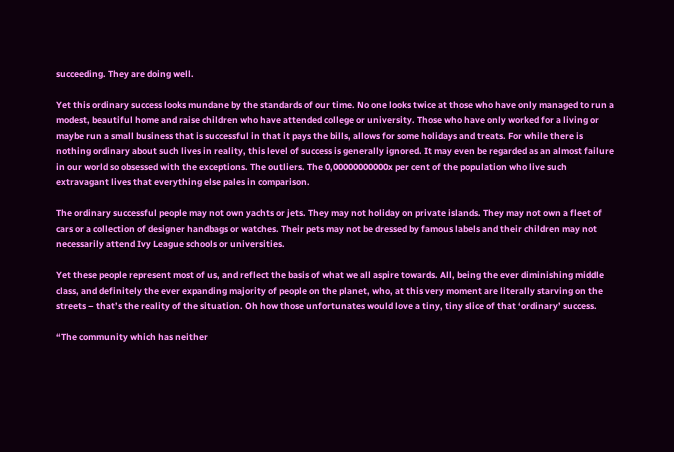succeeding. They are doing well.

Yet this ordinary success looks mundane by the standards of our time. No one looks twice at those who have only managed to run a modest, beautiful home and raise children who have attended college or university. Those who have only worked for a living or maybe run a small business that is successful in that it pays the bills, allows for some holidays and treats. For while there is nothing ordinary about such lives in reality, this level of success is generally ignored. It may even be regarded as an almost failure in our world so obsessed with the exceptions. The outliers. The 0,00000000000x per cent of the population who live such extravagant lives that everything else pales in comparison.

The ordinary successful people may not own yachts or jets. They may not holiday on private islands. They may not own a fleet of cars or a collection of designer handbags or watches. Their pets may not be dressed by famous labels and their children may not necessarily attend Ivy League schools or universities.

Yet these people represent most of us, and reflect the basis of what we all aspire towards. All, being the ever diminishing middle class, and definitely the ever expanding majority of people on the planet, who, at this very moment are literally starving on the streets – that’s the reality of the situation. Oh how those unfortunates would love a tiny, tiny slice of that ‘ordinary’ success.

“The community which has neither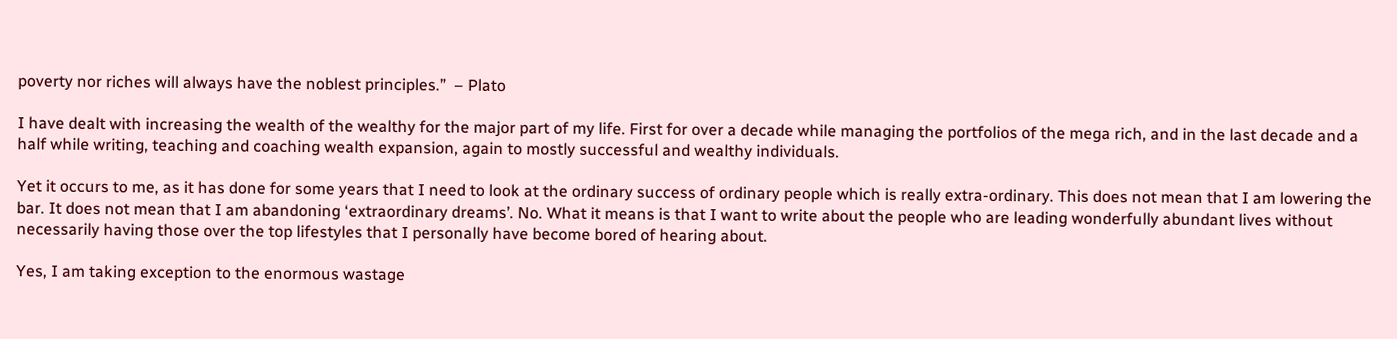poverty nor riches will always have the noblest principles.”  – Plato

I have dealt with increasing the wealth of the wealthy for the major part of my life. First for over a decade while managing the portfolios of the mega rich, and in the last decade and a half while writing, teaching and coaching wealth expansion, again to mostly successful and wealthy individuals.

Yet it occurs to me, as it has done for some years that I need to look at the ordinary success of ordinary people which is really extra-ordinary. This does not mean that I am lowering the bar. It does not mean that I am abandoning ‘extraordinary dreams’. No. What it means is that I want to write about the people who are leading wonderfully abundant lives without necessarily having those over the top lifestyles that I personally have become bored of hearing about.

Yes, I am taking exception to the enormous wastage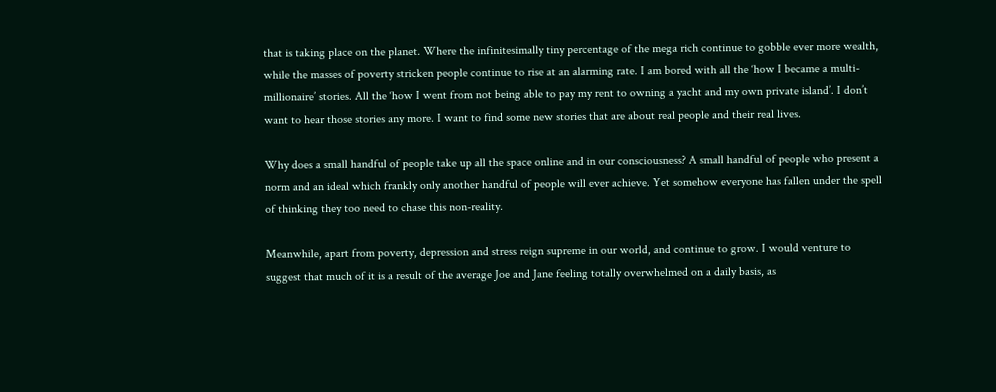that is taking place on the planet. Where the infinitesimally tiny percentage of the mega rich continue to gobble ever more wealth, while the masses of poverty stricken people continue to rise at an alarming rate. I am bored with all the ‘how I became a multi-millionaire’ stories. All the ‘how I went from not being able to pay my rent to owning a yacht and my own private island’. I don’t want to hear those stories any more. I want to find some new stories that are about real people and their real lives.

Why does a small handful of people take up all the space online and in our consciousness? A small handful of people who present a norm and an ideal which frankly only another handful of people will ever achieve. Yet somehow everyone has fallen under the spell of thinking they too need to chase this non-reality.

Meanwhile, apart from poverty, depression and stress reign supreme in our world, and continue to grow. I would venture to suggest that much of it is a result of the average Joe and Jane feeling totally overwhelmed on a daily basis, as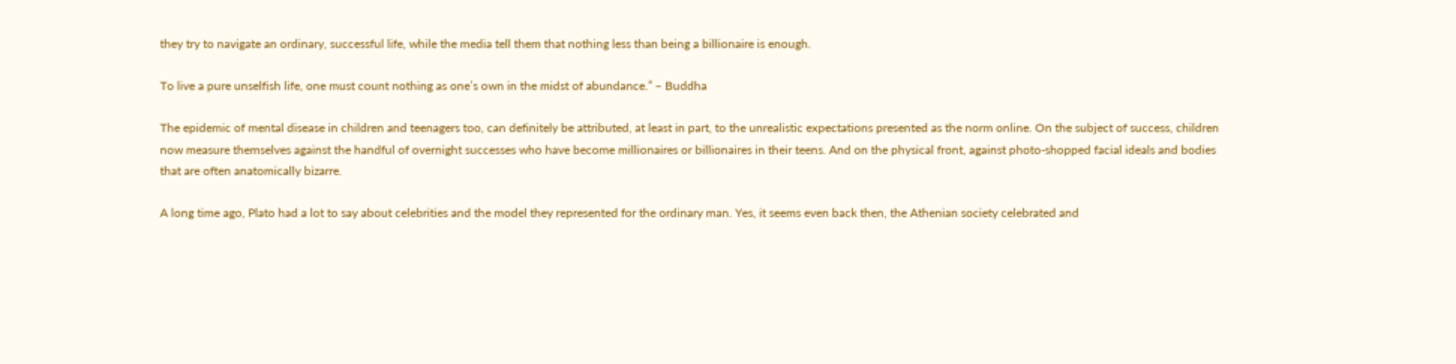they try to navigate an ordinary, successful life, while the media tell them that nothing less than being a billionaire is enough.

To live a pure unselfish life, one must count nothing as one’s own in the midst of abundance.” – Buddha

The epidemic of mental disease in children and teenagers too, can definitely be attributed, at least in part, to the unrealistic expectations presented as the norm online. On the subject of success, children now measure themselves against the handful of overnight successes who have become millionaires or billionaires in their teens. And on the physical front, against photo-shopped facial ideals and bodies that are often anatomically bizarre.

A long time ago, Plato had a lot to say about celebrities and the model they represented for the ordinary man. Yes, it seems even back then, the Athenian society celebrated and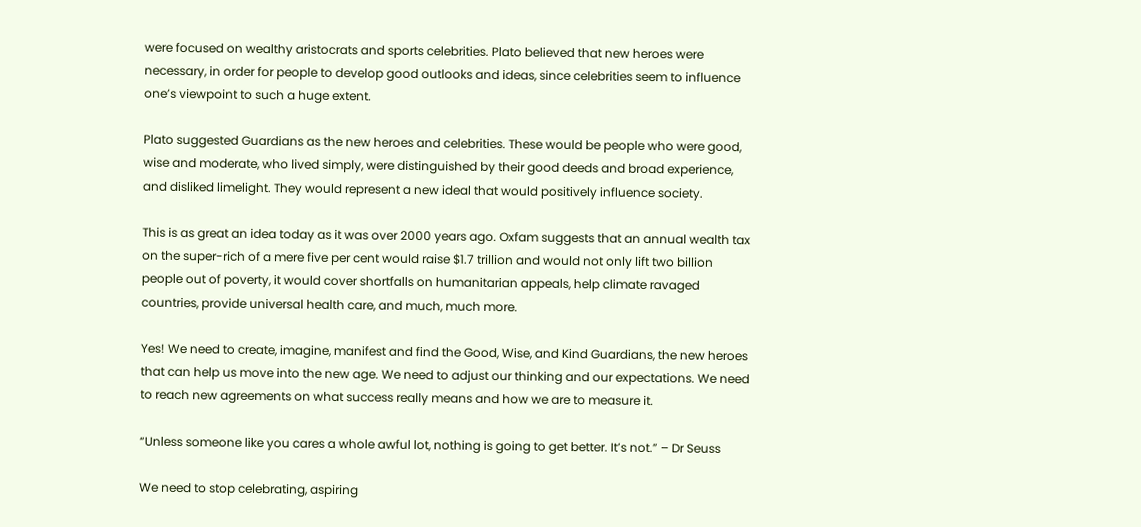were focused on wealthy aristocrats and sports celebrities. Plato believed that new heroes were necessary, in order for people to develop good outlooks and ideas, since celebrities seem to influence one’s viewpoint to such a huge extent.

Plato suggested Guardians as the new heroes and celebrities. These would be people who were good, wise and moderate, who lived simply, were distinguished by their good deeds and broad experience, and disliked limelight. They would represent a new ideal that would positively influence society.

This is as great an idea today as it was over 2000 years ago. Oxfam suggests that an annual wealth tax on the super-rich of a mere five per cent would raise $1.7 trillion and would not only lift two billion people out of poverty, it would cover shortfalls on humanitarian appeals, help climate ravaged countries, provide universal health care, and much, much more.

Yes! We need to create, imagine, manifest and find the Good, Wise, and Kind Guardians, the new heroes that can help us move into the new age. We need to adjust our thinking and our expectations. We need to reach new agreements on what success really means and how we are to measure it.

“Unless someone like you cares a whole awful lot, nothing is going to get better. It’s not.” – Dr Seuss

We need to stop celebrating, aspiring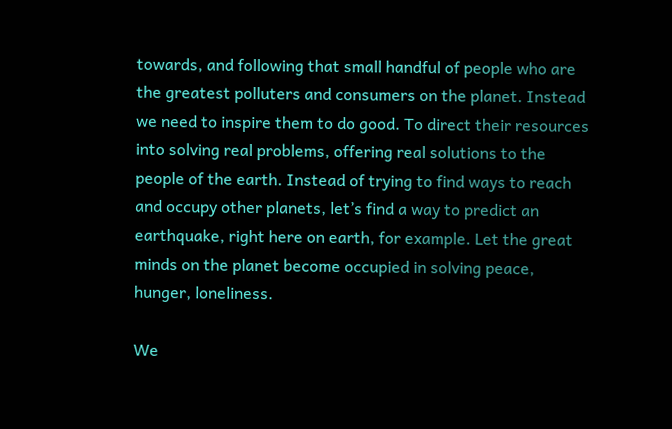towards, and following that small handful of people who are the greatest polluters and consumers on the planet. Instead we need to inspire them to do good. To direct their resources into solving real problems, offering real solutions to the people of the earth. Instead of trying to find ways to reach and occupy other planets, let’s find a way to predict an earthquake, right here on earth, for example. Let the great minds on the planet become occupied in solving peace, hunger, loneliness.

We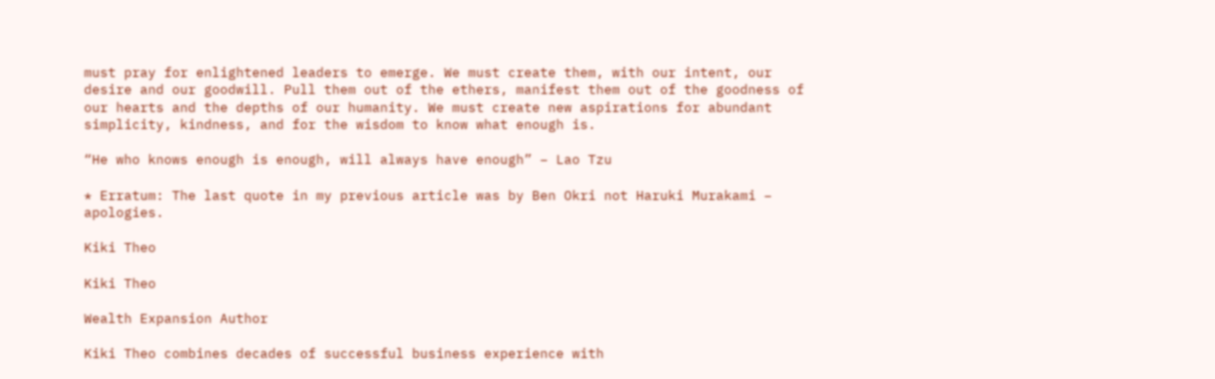must pray for enlightened leaders to emerge. We must create them, with our intent, our desire and our goodwill. Pull them out of the ethers, manifest them out of the goodness of our hearts and the depths of our humanity. We must create new aspirations for abundant simplicity, kindness, and for the wisdom to know what enough is.

“He who knows enough is enough, will always have enough” – Lao Tzu

* Erratum: The last quote in my previous article was by Ben Okri not Haruki Murakami – apologies.

Kiki Theo

Kiki Theo

Wealth Expansion Author

Kiki Theo combines decades of successful business experience with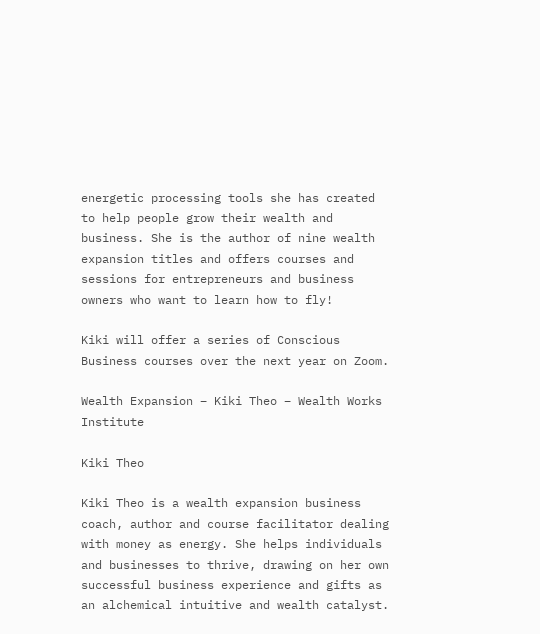energetic processing tools she has created to help people grow their wealth and business. She is the author of nine wealth expansion titles and offers courses and sessions for entrepreneurs and business owners who want to learn how to fly!

Kiki will offer a series of Conscious Business courses over the next year on Zoom.

Wealth Expansion – Kiki Theo – Wealth Works Institute

Kiki Theo

Kiki Theo is a wealth expansion business coach, author and course facilitator dealing with money as energy. She helps individuals and businesses to thrive, drawing on her own successful business experience and gifts as an alchemical intuitive and wealth catalyst.